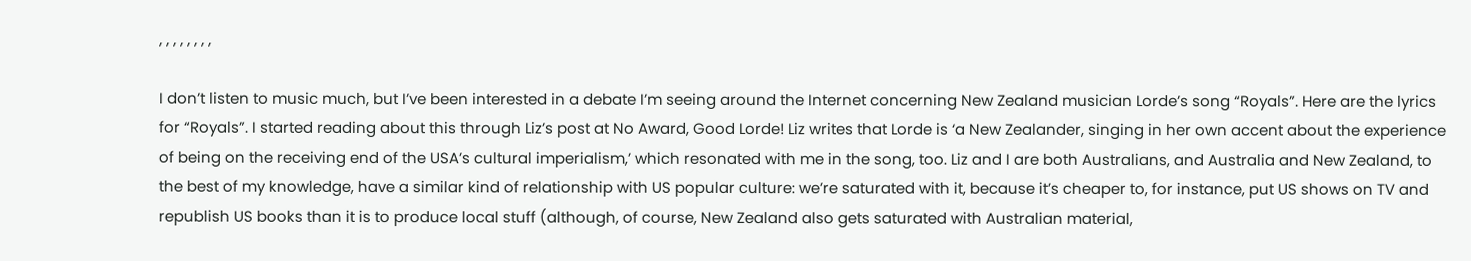, , , , , , , ,

I don’t listen to music much, but I’ve been interested in a debate I’m seeing around the Internet concerning New Zealand musician Lorde’s song “Royals”. Here are the lyrics for “Royals”. I started reading about this through Liz’s post at No Award, Good Lorde! Liz writes that Lorde is ‘a New Zealander, singing in her own accent about the experience of being on the receiving end of the USA’s cultural imperialism,’ which resonated with me in the song, too. Liz and I are both Australians, and Australia and New Zealand, to the best of my knowledge, have a similar kind of relationship with US popular culture: we’re saturated with it, because it’s cheaper to, for instance, put US shows on TV and republish US books than it is to produce local stuff (although, of course, New Zealand also gets saturated with Australian material,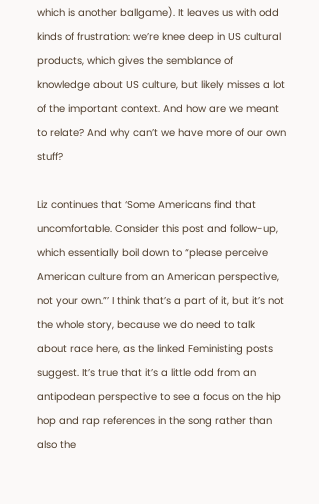which is another ballgame). It leaves us with odd kinds of frustration: we’re knee deep in US cultural products, which gives the semblance of knowledge about US culture, but likely misses a lot of the important context. And how are we meant to relate? And why can’t we have more of our own stuff?

Liz continues that ‘Some Americans find that uncomfortable. Consider this post and follow-up, which essentially boil down to “please perceive American culture from an American perspective, not your own.”’ I think that’s a part of it, but it’s not the whole story, because we do need to talk about race here, as the linked Feministing posts suggest. It’s true that it’s a little odd from an antipodean perspective to see a focus on the hip hop and rap references in the song rather than also the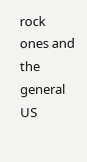rock ones and the general US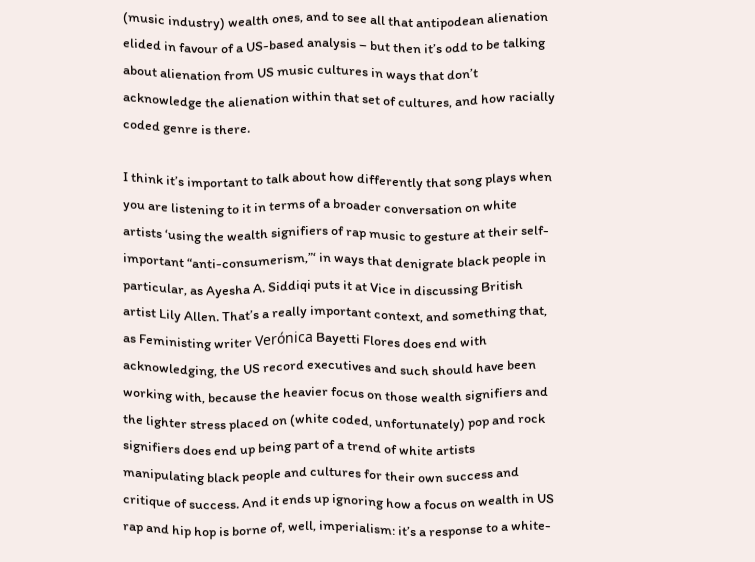(music industry) wealth ones, and to see all that antipodean alienation elided in favour of a US-based analysis – but then it’s odd to be talking about alienation from US music cultures in ways that don’t acknowledge the alienation within that set of cultures, and how racially coded genre is there.

I think it’s important to talk about how differently that song plays when you are listening to it in terms of a broader conversation on white artists ‘using the wealth signifiers of rap music to gesture at their self-important “anti-consumerism,”‘ in ways that denigrate black people in particular, as Ayesha A. Siddiqi puts it at Vice in discussing British artist Lily Allen. That’s a really important context, and something that, as Feministing writer Verónica Bayetti Flores does end with acknowledging, the US record executives and such should have been working with, because the heavier focus on those wealth signifiers and the lighter stress placed on (white coded, unfortunately) pop and rock signifiers does end up being part of a trend of white artists manipulating black people and cultures for their own success and critique of success. And it ends up ignoring how a focus on wealth in US rap and hip hop is borne of, well, imperialism: it’s a response to a white-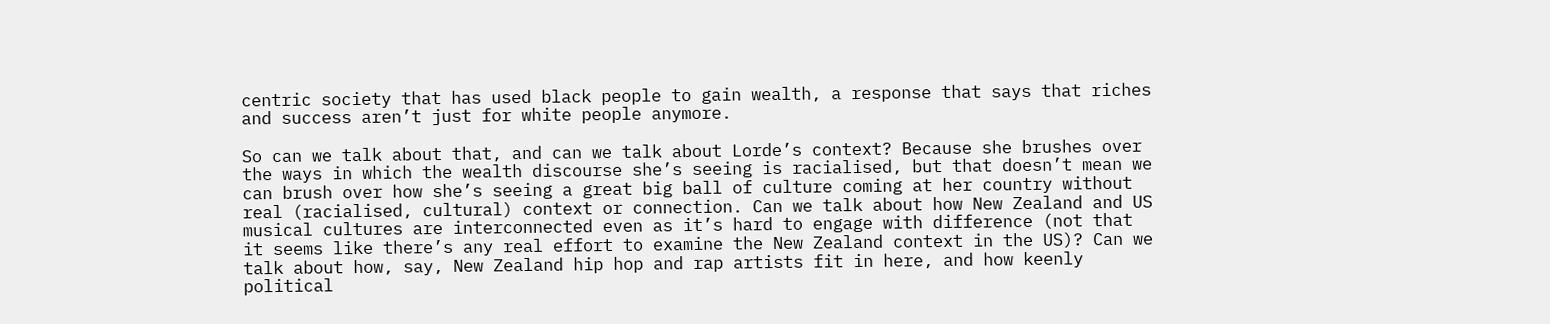centric society that has used black people to gain wealth, a response that says that riches and success aren’t just for white people anymore.

So can we talk about that, and can we talk about Lorde’s context? Because she brushes over the ways in which the wealth discourse she’s seeing is racialised, but that doesn’t mean we can brush over how she’s seeing a great big ball of culture coming at her country without real (racialised, cultural) context or connection. Can we talk about how New Zealand and US musical cultures are interconnected even as it’s hard to engage with difference (not that it seems like there’s any real effort to examine the New Zealand context in the US)? Can we talk about how, say, New Zealand hip hop and rap artists fit in here, and how keenly political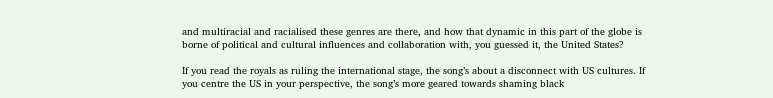and multiracial and racialised these genres are there, and how that dynamic in this part of the globe is borne of political and cultural influences and collaboration with, you guessed it, the United States?

If you read the royals as ruling the international stage, the song’s about a disconnect with US cultures. If you centre the US in your perspective, the song’s more geared towards shaming black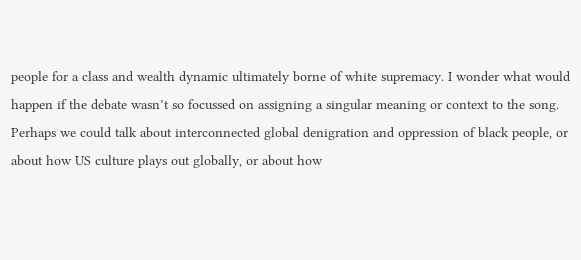people for a class and wealth dynamic ultimately borne of white supremacy. I wonder what would happen if the debate wasn’t so focussed on assigning a singular meaning or context to the song. Perhaps we could talk about interconnected global denigration and oppression of black people, or about how US culture plays out globally, or about how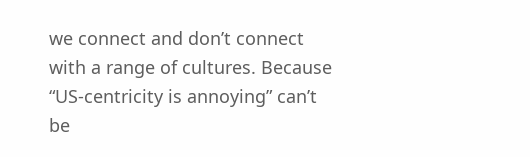we connect and don’t connect with a range of cultures. Because “US-centricity is annoying” can’t be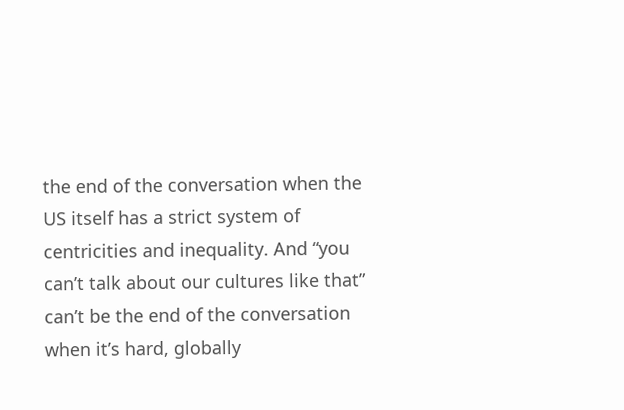the end of the conversation when the US itself has a strict system of centricities and inequality. And “you can’t talk about our cultures like that” can’t be the end of the conversation when it’s hard, globally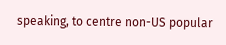speaking, to centre non-US popular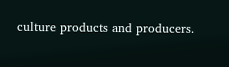culture products and producers.